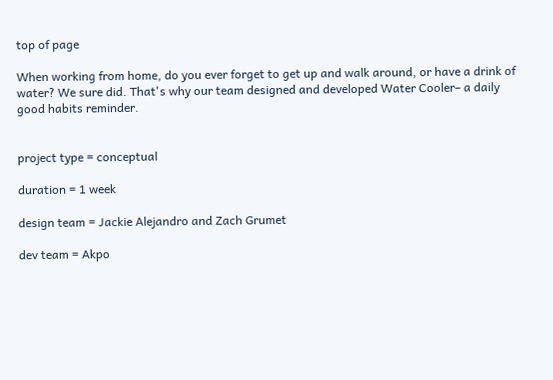top of page

When working from home, do you ever forget to get up and walk around, or have a drink of water? We sure did. That's why our team designed and developed Water Cooler– a daily good habits reminder.


project type = conceptual

duration = 1 week

design team = Jackie Alejandro and Zach Grumet

dev team = Akpo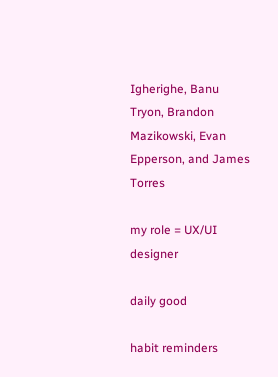Igherighe, Banu Tryon, Brandon Mazikowski, Evan Epperson, and James Torres

my role = UX/UI designer

daily good

habit reminders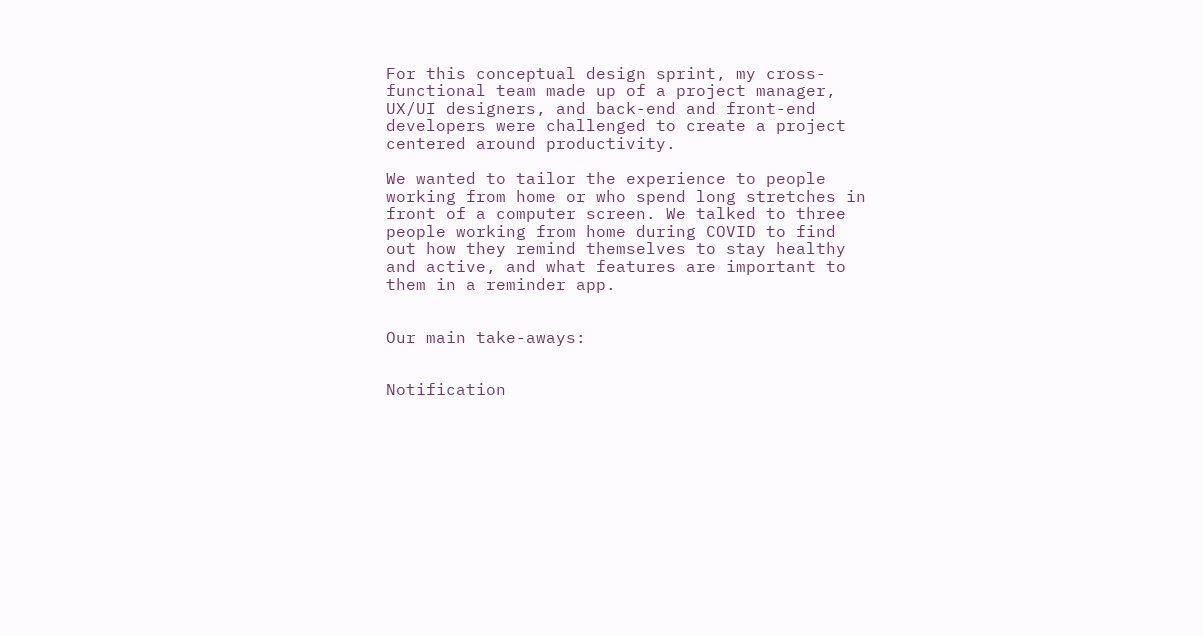For this conceptual design sprint, my cross-functional team made up of a project manager, UX/UI designers, and back-end and front-end developers were challenged to create a project centered around productivity.

We wanted to tailor the experience to people working from home or who spend long stretches in front of a computer screen. We talked to three people working from home during COVID to find out how they remind themselves to stay healthy and active, and what features are important to them in a reminder app.


Our main take-aways:


Notification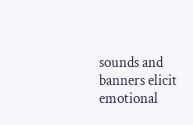sounds and banners elicit emotional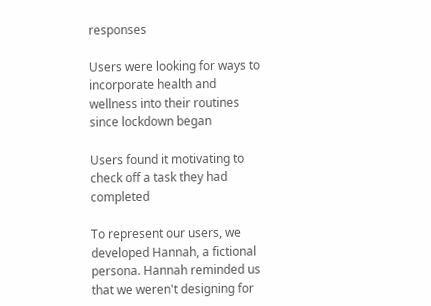responses

Users were looking for ways to incorporate health and wellness into their routines since lockdown began

Users found it motivating to check off a task they had completed

To represent our users, we developed Hannah, a fictional persona. Hannah reminded us that we weren't designing for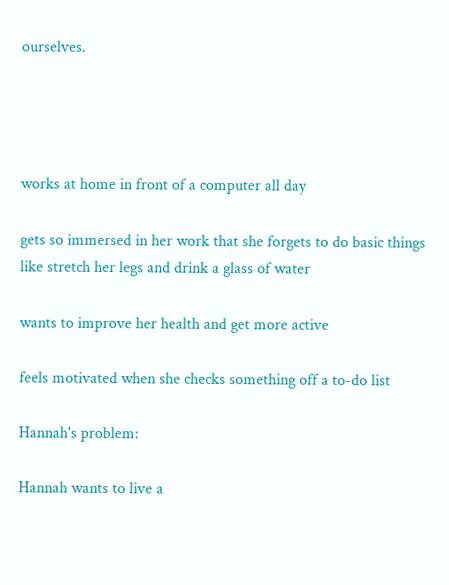ourselves.




works at home in front of a computer all day

gets so immersed in her work that she forgets to do basic things like stretch her legs and drink a glass of water

wants to improve her health and get more active

feels motivated when she checks something off a to-do list

Hannah's problem:

Hannah wants to live a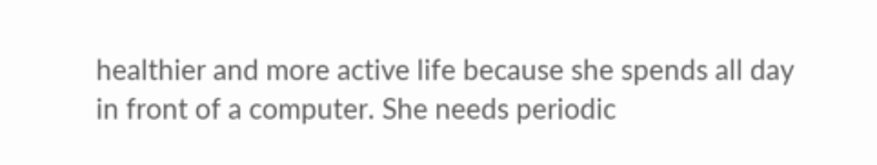healthier and more active life because she spends all day in front of a computer. She needs periodic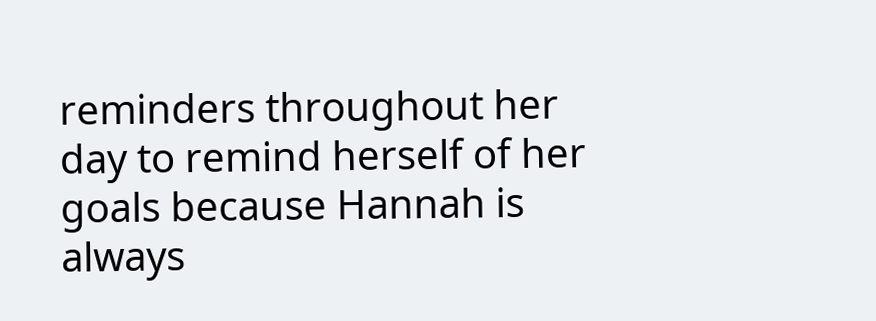reminders throughout her day to remind herself of her goals because Hannah is always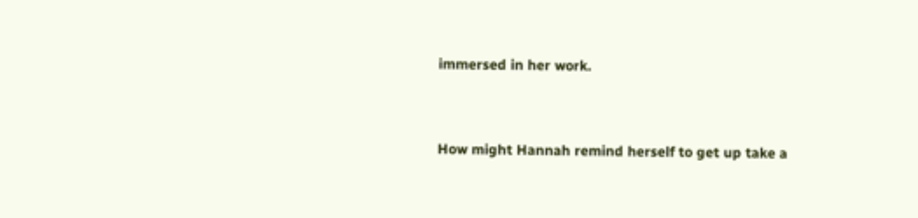immersed in her work.


How might Hannah remind herself to get up take a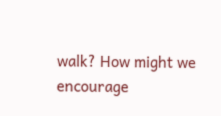walk? How might we encourage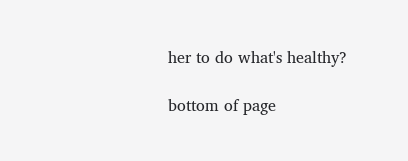her to do what's healthy?

bottom of page